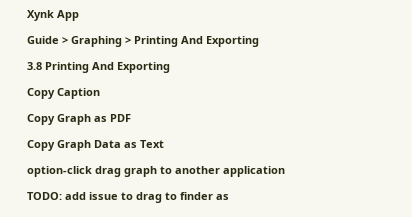Xynk App

Guide > Graphing > Printing And Exporting

3.8 Printing And Exporting

Copy Caption

Copy Graph as PDF

Copy Graph Data as Text

option-click drag graph to another application

TODO: add issue to drag to finder as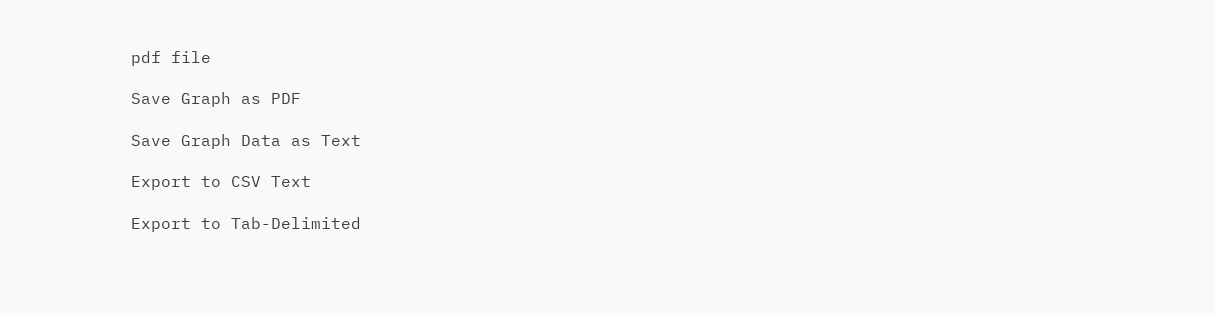pdf file

Save Graph as PDF

Save Graph Data as Text

Export to CSV Text

Export to Tab-Delimited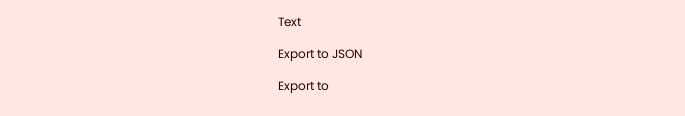Text

Export to JSON

Export to